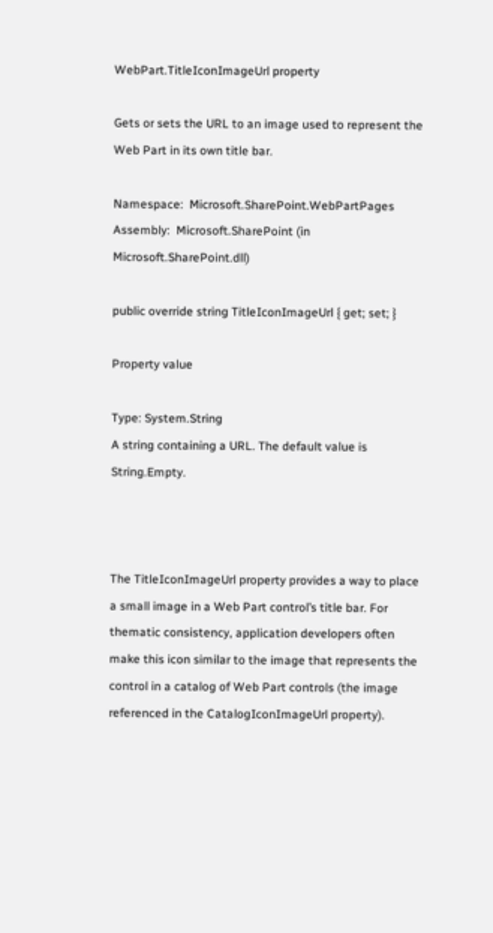WebPart.TitleIconImageUrl property

Gets or sets the URL to an image used to represent the Web Part in its own title bar.

Namespace:  Microsoft.SharePoint.WebPartPages
Assembly:  Microsoft.SharePoint (in Microsoft.SharePoint.dll)

public override string TitleIconImageUrl { get; set; }

Property value

Type: System.String
A string containing a URL. The default value is String.Empty.



The TitleIconImageUrl property provides a way to place a small image in a Web Part control’s title bar. For thematic consistency, application developers often make this icon similar to the image that represents the control in a catalog of Web Part controls (the image referenced in the CatalogIconImageUrl property).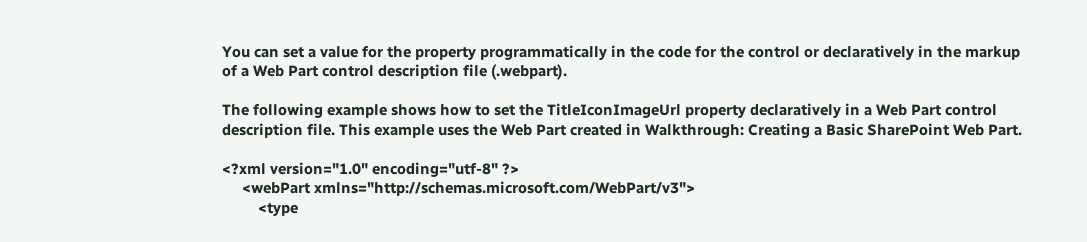You can set a value for the property programmatically in the code for the control or declaratively in the markup of a Web Part control description file (.webpart).

The following example shows how to set the TitleIconImageUrl property declaratively in a Web Part control description file. This example uses the Web Part created in Walkthrough: Creating a Basic SharePoint Web Part.

<?xml version="1.0" encoding="utf-8" ?>
     <webPart xmlns="http://schemas.microsoft.com/WebPart/v3">
         <type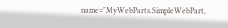name="MyWebParts.SimpleWebPart,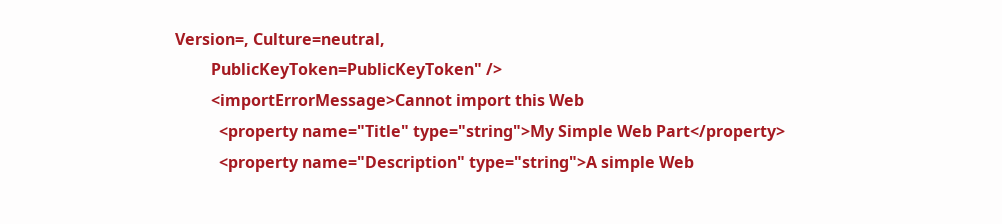Version=, Culture=neutral,
         PublicKeyToken=PublicKeyToken" />
         <importErrorMessage>Cannot import this Web
           <property name="Title" type="string">My Simple Web Part</property>
           <property name="Description" type="string">A simple Web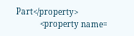Part</property>
            <property name=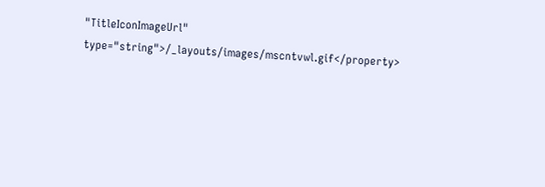"TitleIconImageUrl" type="string">/_layouts/images/mscntvwl.gif</property>